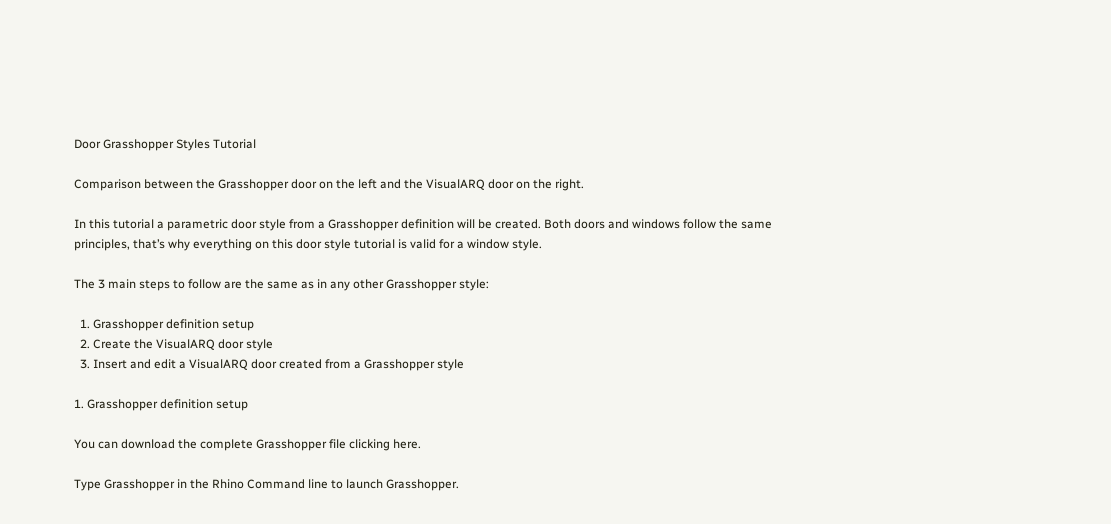Door Grasshopper Styles Tutorial

Comparison between the Grasshopper door on the left and the VisualARQ door on the right.

In this tutorial a parametric door style from a Grasshopper definition will be created. Both doors and windows follow the same principles, that’s why everything on this door style tutorial is valid for a window style.

The 3 main steps to follow are the same as in any other Grasshopper style:

  1. Grasshopper definition setup
  2. Create the VisualARQ door style
  3. Insert and edit a VisualARQ door created from a Grasshopper style

1. Grasshopper definition setup

You can download the complete Grasshopper file clicking here.

Type Grasshopper in the Rhino Command line to launch Grasshopper.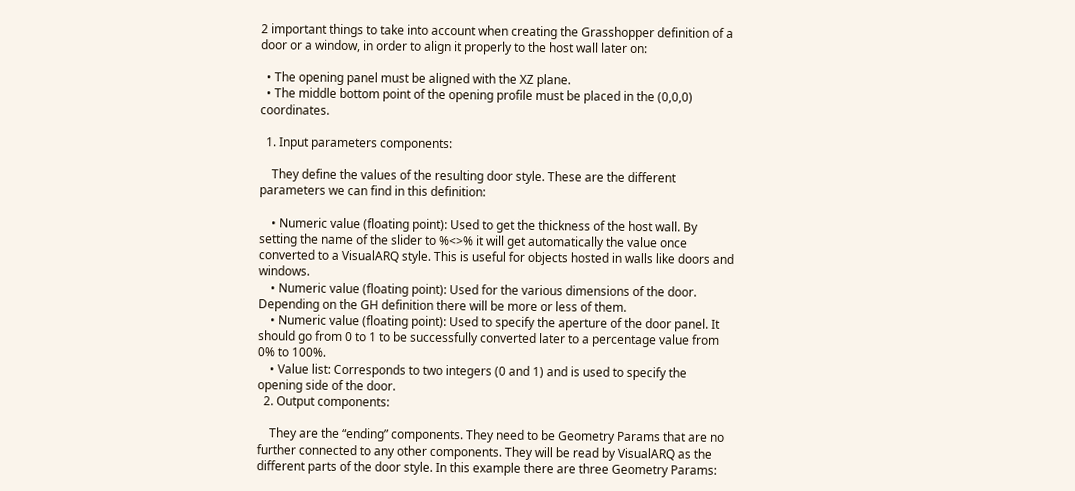2 important things to take into account when creating the Grasshopper definition of a door or a window, in order to align it properly to the host wall later on:

  • The opening panel must be aligned with the XZ plane.
  • The middle bottom point of the opening profile must be placed in the (0,0,0) coordinates.

  1. Input parameters components:

    They define the values of the resulting door style. These are the different parameters we can find in this definition:

    • Numeric value (floating point): Used to get the thickness of the host wall. By setting the name of the slider to %<>% it will get automatically the value once converted to a VisualARQ style. This is useful for objects hosted in walls like doors and windows.
    • Numeric value (floating point): Used for the various dimensions of the door. Depending on the GH definition there will be more or less of them.
    • Numeric value (floating point): Used to specify the aperture of the door panel. It should go from 0 to 1 to be successfully converted later to a percentage value from 0% to 100%.
    • Value list: Corresponds to two integers (0 and 1) and is used to specify the opening side of the door.
  2. Output components:

    They are the “ending” components. They need to be Geometry Params that are no further connected to any other components. They will be read by VisualARQ as the different parts of the door style. In this example there are three Geometry Params: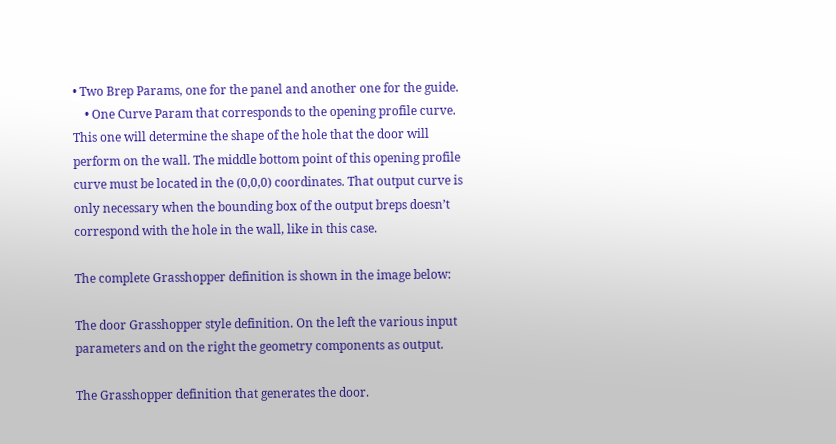• Two Brep Params, one for the panel and another one for the guide.
    • One Curve Param that corresponds to the opening profile curve. This one will determine the shape of the hole that the door will perform on the wall. The middle bottom point of this opening profile curve must be located in the (0,0,0) coordinates. That output curve is only necessary when the bounding box of the output breps doesn’t correspond with the hole in the wall, like in this case.

The complete Grasshopper definition is shown in the image below:

The door Grasshopper style definition. On the left the various input parameters and on the right the geometry components as output.

The Grasshopper definition that generates the door.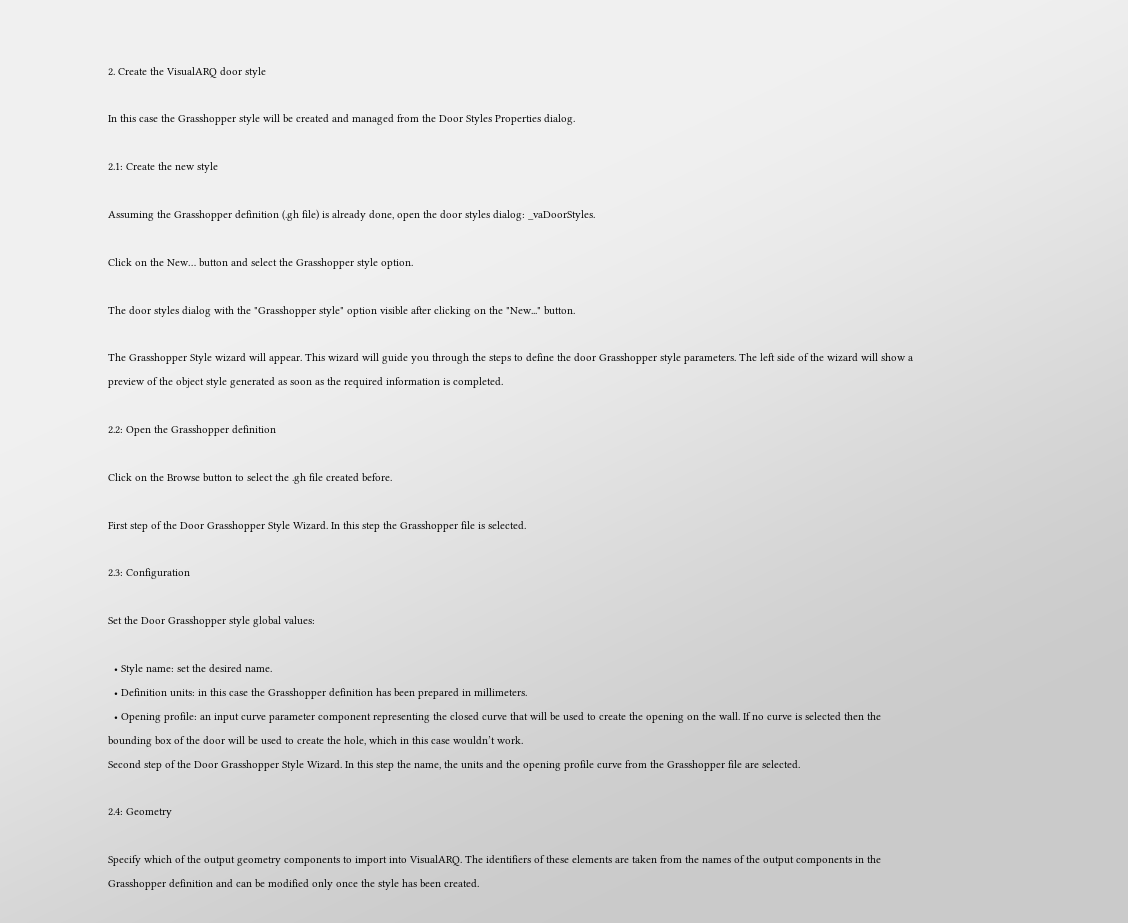2. Create the VisualARQ door style

In this case the Grasshopper style will be created and managed from the Door Styles Properties dialog.

2.1: Create the new style

Assuming the Grasshopper definition (.gh file) is already done, open the door styles dialog: _vaDoorStyles.

Click on the New… button and select the Grasshopper style option.

The door styles dialog with the "Grasshopper style" option visible after clicking on the "New..." button.

The Grasshopper Style wizard will appear. This wizard will guide you through the steps to define the door Grasshopper style parameters. The left side of the wizard will show a preview of the object style generated as soon as the required information is completed.

2.2: Open the Grasshopper definition

Click on the Browse button to select the .gh file created before.

First step of the Door Grasshopper Style Wizard. In this step the Grasshopper file is selected.

2.3: Configuration

Set the Door Grasshopper style global values:

  • Style name: set the desired name.
  • Definition units: in this case the Grasshopper definition has been prepared in millimeters.
  • Opening profile: an input curve parameter component representing the closed curve that will be used to create the opening on the wall. If no curve is selected then the bounding box of the door will be used to create the hole, which in this case wouldn’t work.
Second step of the Door Grasshopper Style Wizard. In this step the name, the units and the opening profile curve from the Grasshopper file are selected.

2.4: Geometry

Specify which of the output geometry components to import into VisualARQ. The identifiers of these elements are taken from the names of the output components in the Grasshopper definition and can be modified only once the style has been created.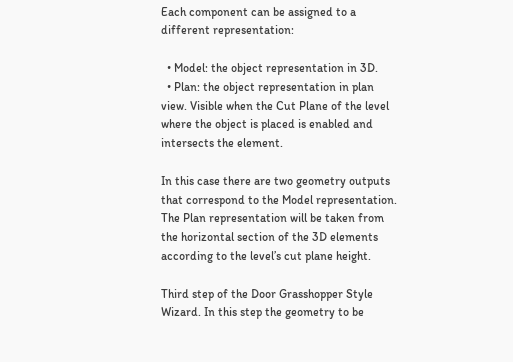Each component can be assigned to a different representation:

  • Model: the object representation in 3D.
  • Plan: the object representation in plan view. Visible when the Cut Plane of the level where the object is placed is enabled and intersects the element.

In this case there are two geometry outputs that correspond to the Model representation. The Plan representation will be taken from the horizontal section of the 3D elements according to the level’s cut plane height.

Third step of the Door Grasshopper Style Wizard. In this step the geometry to be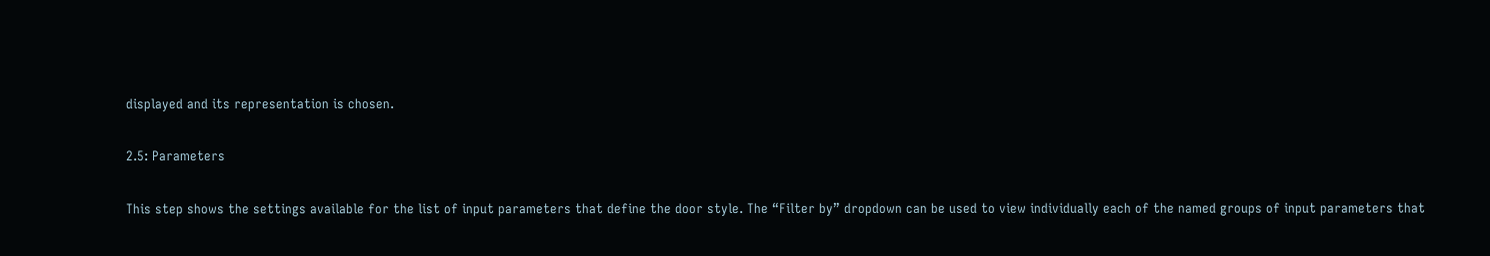displayed and its representation is chosen.

2.5: Parameters

This step shows the settings available for the list of input parameters that define the door style. The “Filter by” dropdown can be used to view individually each of the named groups of input parameters that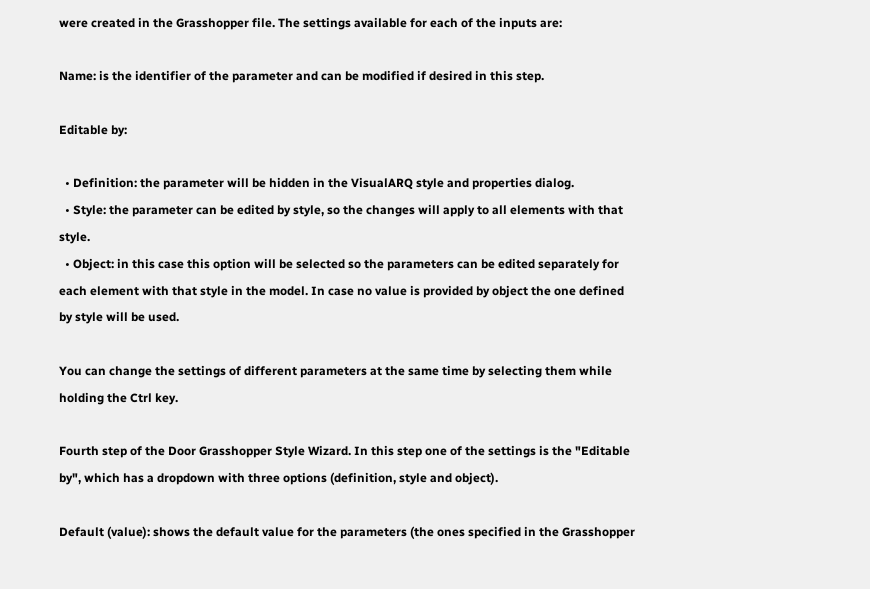were created in the Grasshopper file. The settings available for each of the inputs are:

Name: is the identifier of the parameter and can be modified if desired in this step.

Editable by:

  • Definition: the parameter will be hidden in the VisualARQ style and properties dialog.
  • Style: the parameter can be edited by style, so the changes will apply to all elements with that style.
  • Object: in this case this option will be selected so the parameters can be edited separately for each element with that style in the model. In case no value is provided by object the one defined by style will be used.

You can change the settings of different parameters at the same time by selecting them while holding the Ctrl key.

Fourth step of the Door Grasshopper Style Wizard. In this step one of the settings is the "Editable by", which has a dropdown with three options (definition, style and object).

Default (value): shows the default value for the parameters (the ones specified in the Grasshopper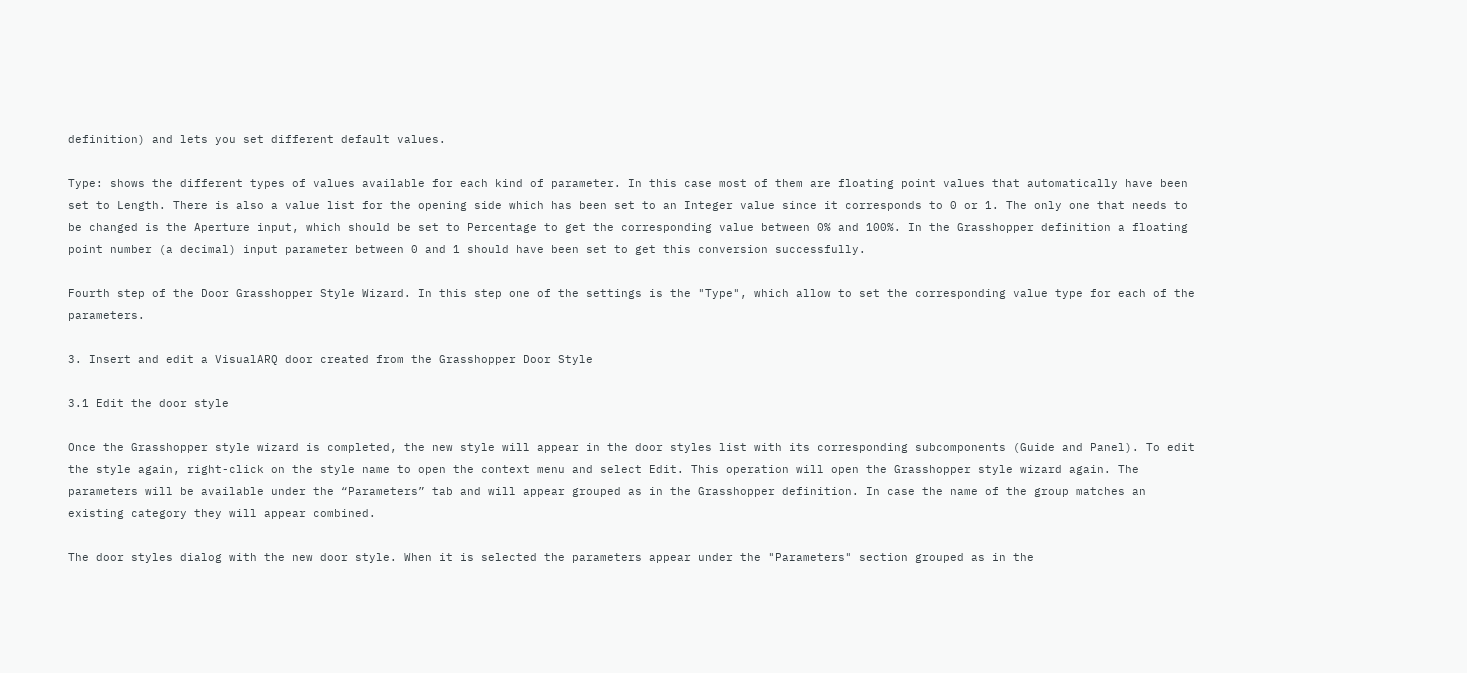definition) and lets you set different default values.

Type: shows the different types of values available for each kind of parameter. In this case most of them are floating point values that automatically have been set to Length. There is also a value list for the opening side which has been set to an Integer value since it corresponds to 0 or 1. The only one that needs to be changed is the Aperture input, which should be set to Percentage to get the corresponding value between 0% and 100%. In the Grasshopper definition a floating point number (a decimal) input parameter between 0 and 1 should have been set to get this conversion successfully.

Fourth step of the Door Grasshopper Style Wizard. In this step one of the settings is the "Type", which allow to set the corresponding value type for each of the parameters.

3. Insert and edit a VisualARQ door created from the Grasshopper Door Style

3.1 Edit the door style

Once the Grasshopper style wizard is completed, the new style will appear in the door styles list with its corresponding subcomponents (Guide and Panel). To edit the style again, right-click on the style name to open the context menu and select Edit. This operation will open the Grasshopper style wizard again. The parameters will be available under the “Parameters” tab and will appear grouped as in the Grasshopper definition. In case the name of the group matches an existing category they will appear combined.

The door styles dialog with the new door style. When it is selected the parameters appear under the "Parameters" section grouped as in the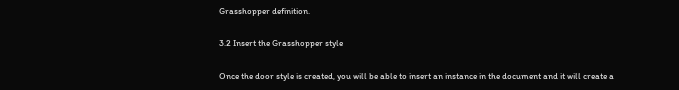Grasshopper definition.

3.2 Insert the Grasshopper style

Once the door style is created, you will be able to insert an instance in the document and it will create a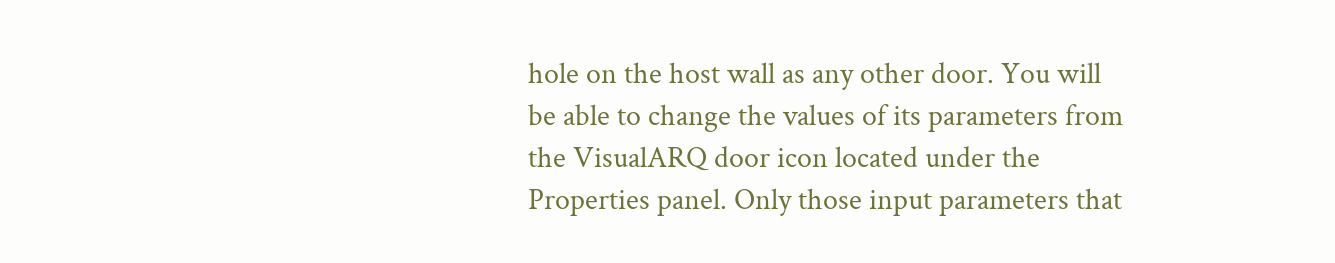hole on the host wall as any other door. You will be able to change the values of its parameters from the VisualARQ door icon located under the Properties panel. Only those input parameters that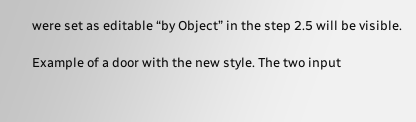were set as editable “by Object” in the step 2.5 will be visible.

Example of a door with the new style. The two input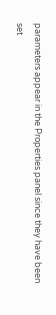parameters appear in the Properties panel since they have been set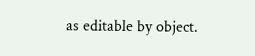as editable by object.